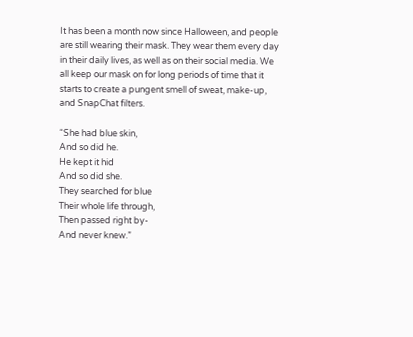It has been a month now since Halloween, and people are still wearing their mask. They wear them every day in their daily lives, as well as on their social media. We all keep our mask on for long periods of time that it starts to create a pungent smell of sweat, make-up, and SnapChat filters.

“She had blue skin,
And so did he.
He kept it hid
And so did she.
They searched for blue
Their whole life through,
Then passed right by-
And never knew.”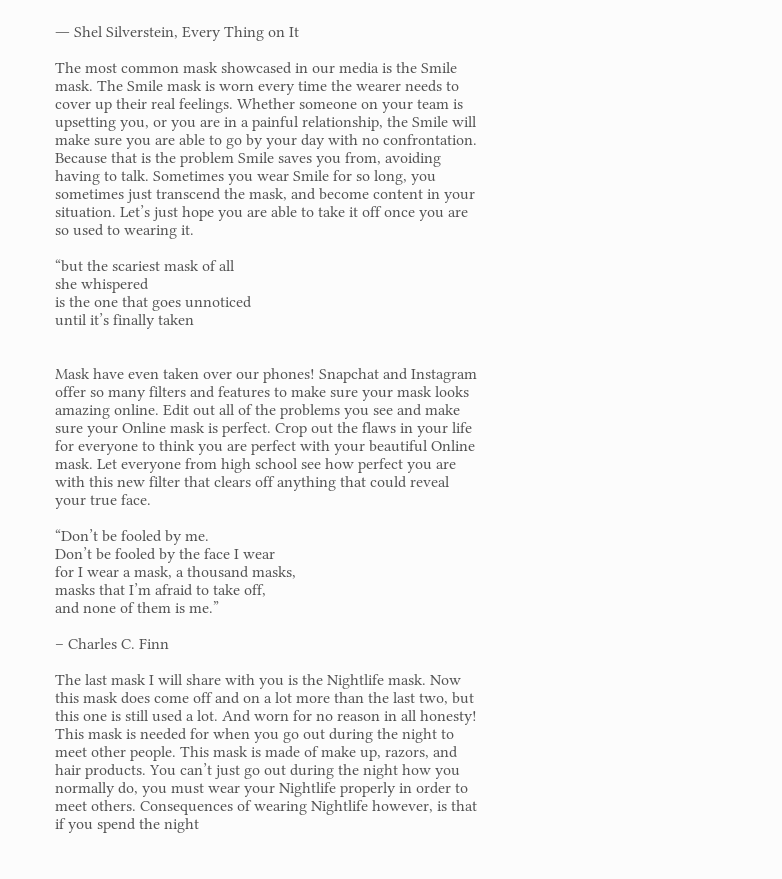― Shel Silverstein, Every Thing on It

The most common mask showcased in our media is the Smile mask. The Smile mask is worn every time the wearer needs to cover up their real feelings. Whether someone on your team is upsetting you, or you are in a painful relationship, the Smile will make sure you are able to go by your day with no confrontation. Because that is the problem Smile saves you from, avoiding having to talk. Sometimes you wear Smile for so long, you sometimes just transcend the mask, and become content in your situation. Let’s just hope you are able to take it off once you are so used to wearing it.

“but the scariest mask of all
she whispered
is the one that goes unnoticed
until it’s finally taken


Mask have even taken over our phones! Snapchat and Instagram offer so many filters and features to make sure your mask looks amazing online. Edit out all of the problems you see and make sure your Online mask is perfect. Crop out the flaws in your life for everyone to think you are perfect with your beautiful Online mask. Let everyone from high school see how perfect you are with this new filter that clears off anything that could reveal your true face.

“Don’t be fooled by me.
Don’t be fooled by the face I wear
for I wear a mask, a thousand masks,
masks that I’m afraid to take off,
and none of them is me.”

– Charles C. Finn

The last mask I will share with you is the Nightlife mask. Now this mask does come off and on a lot more than the last two, but this one is still used a lot. And worn for no reason in all honesty! This mask is needed for when you go out during the night to meet other people. This mask is made of make up, razors, and hair products. You can’t just go out during the night how you normally do, you must wear your Nightlife properly in order to meet others. Consequences of wearing Nightlife however, is that if you spend the night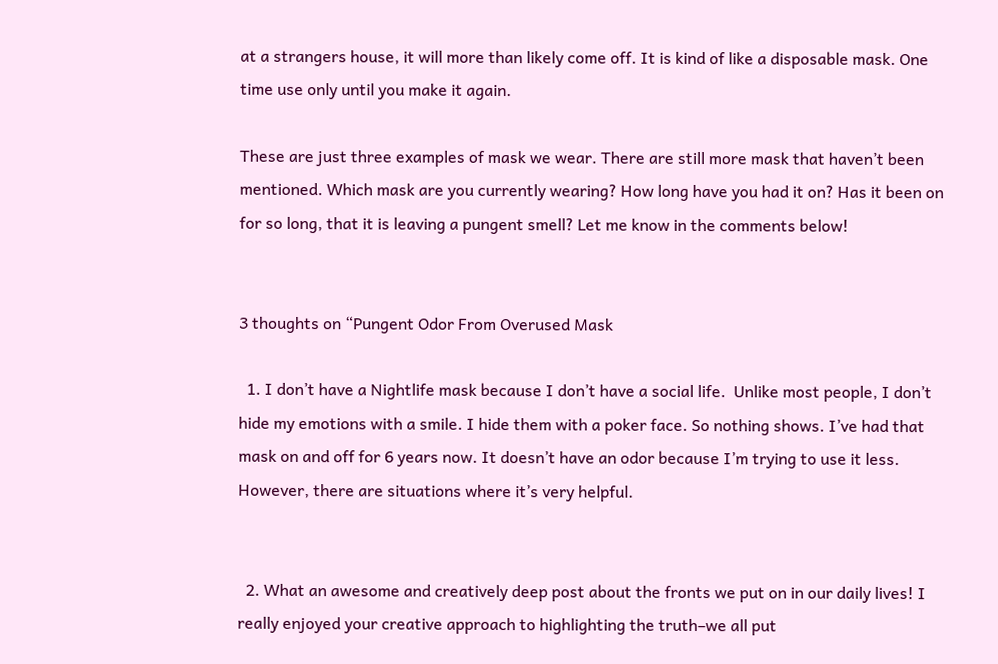at a strangers house, it will more than likely come off. It is kind of like a disposable mask. One time use only until you make it again.

These are just three examples of mask we wear. There are still more mask that haven’t been mentioned. Which mask are you currently wearing? How long have you had it on? Has it been on for so long, that it is leaving a pungent smell? Let me know in the comments below!


3 thoughts on “Pungent Odor From Overused Mask

  1. I don’t have a Nightlife mask because I don’t have a social life.  Unlike most people, I don’t hide my emotions with a smile. I hide them with a poker face. So nothing shows. I’ve had that mask on and off for 6 years now. It doesn’t have an odor because I’m trying to use it less. However, there are situations where it’s very helpful.


  2. What an awesome and creatively deep post about the fronts we put on in our daily lives! I really enjoyed your creative approach to highlighting the truth–we all put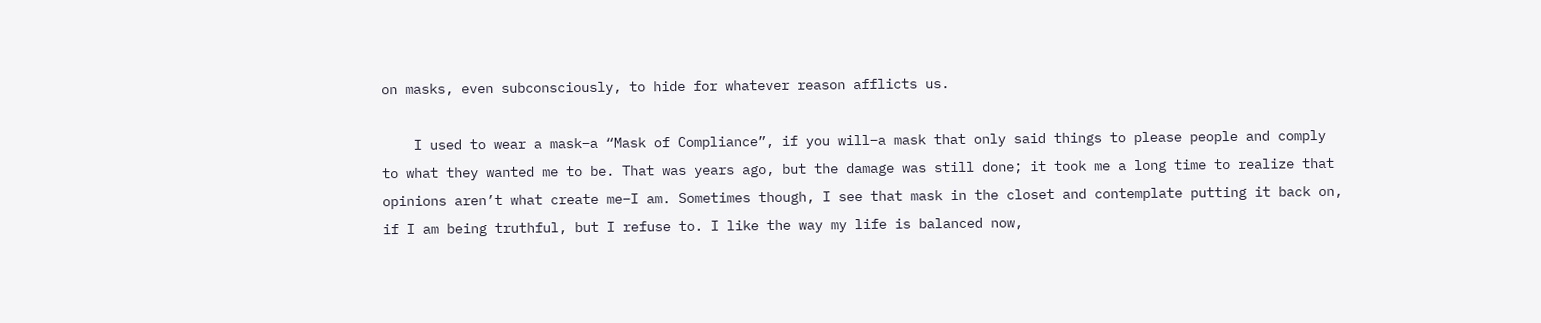on masks, even subconsciously, to hide for whatever reason afflicts us.

    I used to wear a mask–a “Mask of Compliance”, if you will–a mask that only said things to please people and comply to what they wanted me to be. That was years ago, but the damage was still done; it took me a long time to realize that opinions aren’t what create me–I am. Sometimes though, I see that mask in the closet and contemplate putting it back on, if I am being truthful, but I refuse to. I like the way my life is balanced now,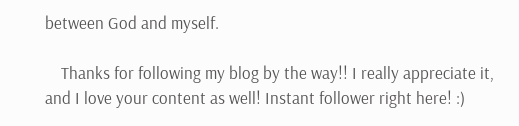between God and myself.

    Thanks for following my blog by the way!! I really appreciate it, and I love your content as well! Instant follower right here! :)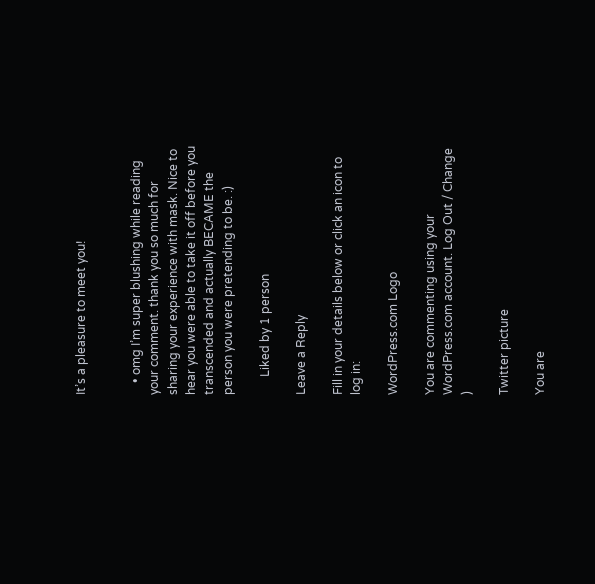It’s a pleasure to meet you!


    • omg I’m super blushing while reading your comment. thank you so much for sharing your experience with mask. Nice to hear you were able to take it off before you transcended and actually BECAME the person you were pretending to be. :)

      Liked by 1 person

Leave a Reply

Fill in your details below or click an icon to log in:

WordPress.com Logo

You are commenting using your WordPress.com account. Log Out / Change )

Twitter picture

You are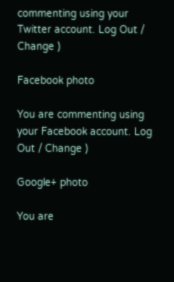commenting using your Twitter account. Log Out / Change )

Facebook photo

You are commenting using your Facebook account. Log Out / Change )

Google+ photo

You are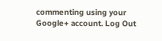commenting using your Google+ account. Log Out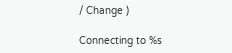/ Change )

Connecting to %s